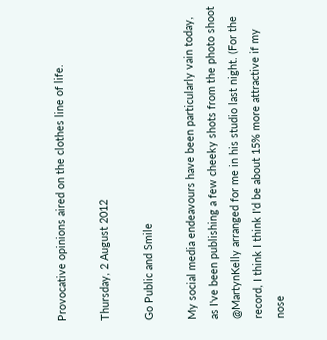Provocative opinions aired on the clothes line of life.

Thursday, 2 August 2012

Go Public and Smile

My social media endeavours have been particularly vain today, as I've been publishing a few cheeky shots from the photo shoot @MartynKelly arranged for me in his studio last night. (For the record, I think I think I'd be about 15% more attractive if my nose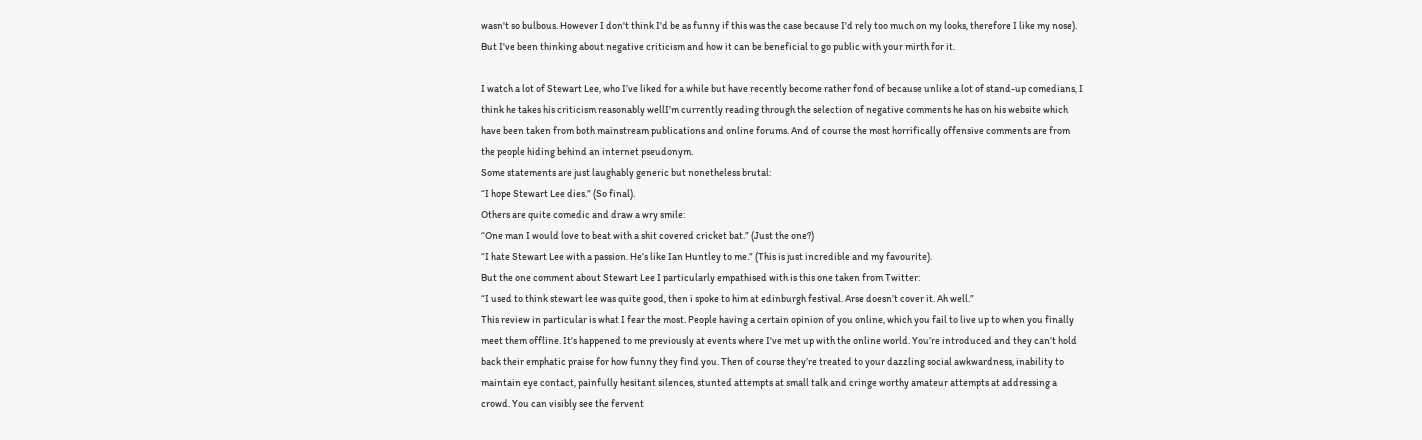wasn't so bulbous. However I don't think I'd be as funny if this was the case because I'd rely too much on my looks, therefore I like my nose). But I've been thinking about negative criticism and how it can be beneficial to go public with your mirth for it.

I watch a lot of Stewart Lee, who I’ve liked for a while but have recently become rather fond of because unlike a lot of stand-up comedians, I think he takes his criticism reasonably wellI’m currently reading through the selection of negative comments he has on his website which have been taken from both mainstream publications and online forums. And of course the most horrifically offensive comments are from the people hiding behind an internet pseudonym.
Some statements are just laughably generic but nonetheless brutal:
“I hope Stewart Lee dies.” (So final).
Others are quite comedic and draw a wry smile:
“One man I would love to beat with a shit covered cricket bat.” (Just the one?)
“I hate Stewart Lee with a passion. He’s like Ian Huntley to me.” (This is just incredible and my favourite).
But the one comment about Stewart Lee I particularly empathised with is this one taken from Twitter:
“I used to think stewart lee was quite good, then i spoke to him at edinburgh festival. Arse doesn’t cover it. Ah well.”
This review in particular is what I fear the most. People having a certain opinion of you online, which you fail to live up to when you finally meet them offline. It’s happened to me previously at events where I've met up with the online world. You’re introduced and they can’t hold back their emphatic praise for how funny they find you. Then of course they’re treated to your dazzling social awkwardness, inability to maintain eye contact, painfully hesitant silences, stunted attempts at small talk and cringe worthy amateur attempts at addressing a crowd. You can visibly see the fervent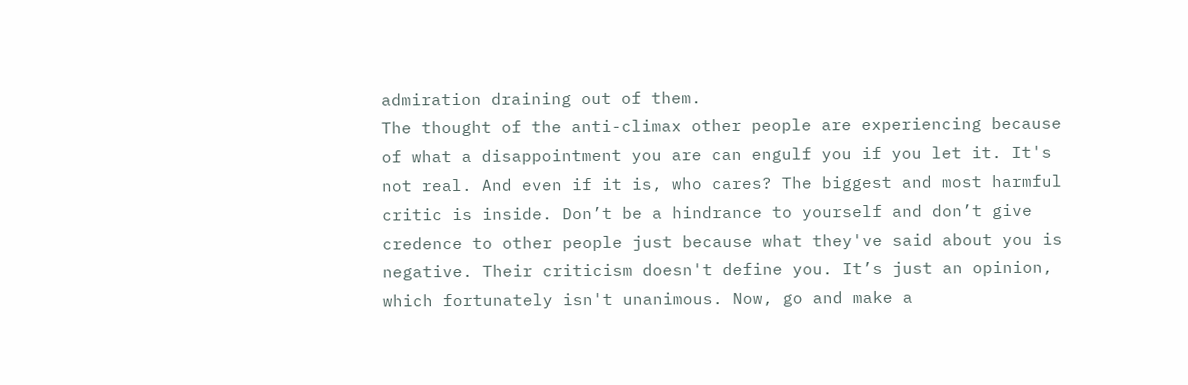admiration draining out of them.
The thought of the anti-climax other people are experiencing because of what a disappointment you are can engulf you if you let it. It's not real. And even if it is, who cares? The biggest and most harmful critic is inside. Don’t be a hindrance to yourself and don’t give credence to other people just because what they've said about you is negative. Their criticism doesn't define you. It’s just an opinion, which fortunately isn't unanimous. Now, go and make a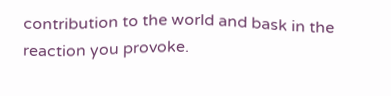contribution to the world and bask in the reaction you provoke.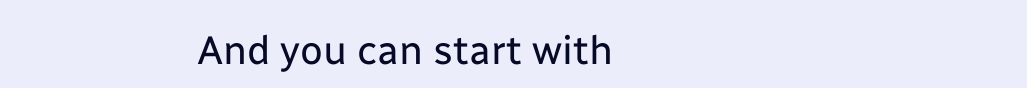And you can start with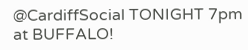@CardiffSocial TONIGHT 7pm at BUFFALO!